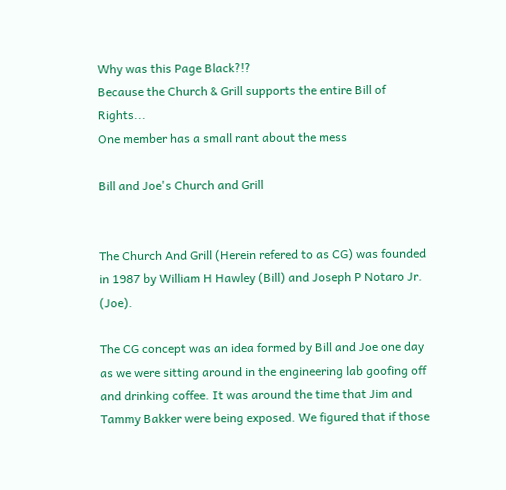Why was this Page Black?!?
Because the Church & Grill supports the entire Bill of Rights...
One member has a small rant about the mess

Bill and Joe's Church and Grill


The Church And Grill (Herein refered to as CG) was founded in 1987 by William H Hawley (Bill) and Joseph P Notaro Jr. (Joe).

The CG concept was an idea formed by Bill and Joe one day as we were sitting around in the engineering lab goofing off and drinking coffee. It was around the time that Jim and Tammy Bakker were being exposed. We figured that if those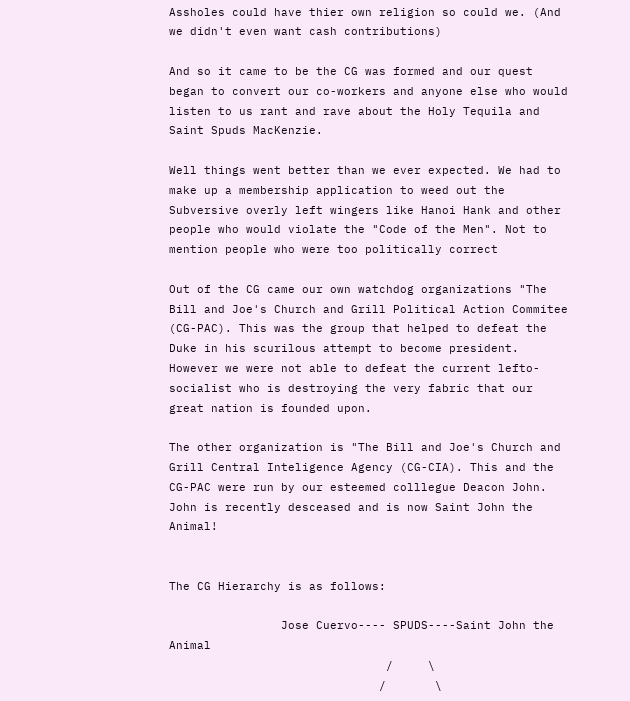Assholes could have thier own religion so could we. (And we didn't even want cash contributions)

And so it came to be the CG was formed and our quest began to convert our co-workers and anyone else who would listen to us rant and rave about the Holy Tequila and Saint Spuds MacKenzie.

Well things went better than we ever expected. We had to make up a membership application to weed out the Subversive overly left wingers like Hanoi Hank and other people who would violate the "Code of the Men". Not to mention people who were too politically correct

Out of the CG came our own watchdog organizations "The Bill and Joe's Church and Grill Political Action Commitee (CG-PAC). This was the group that helped to defeat the Duke in his scurilous attempt to become president. However we were not able to defeat the current lefto-socialist who is destroying the very fabric that our great nation is founded upon.

The other organization is "The Bill and Joe's Church and Grill Central Inteligence Agency (CG-CIA). This and the CG-PAC were run by our esteemed colllegue Deacon John. John is recently desceased and is now Saint John the Animal!


The CG Hierarchy is as follows:

                Jose Cuervo---- SPUDS----Saint John the Animal
                               /     \
                              /       \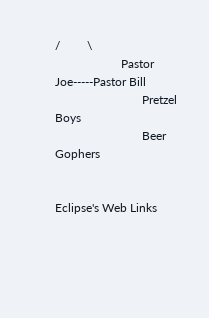/         \
                      Pastor Joe-----Pastor Bill
                             Pretzel Boys
                             Beer Gophers


Eclipse's Web Links